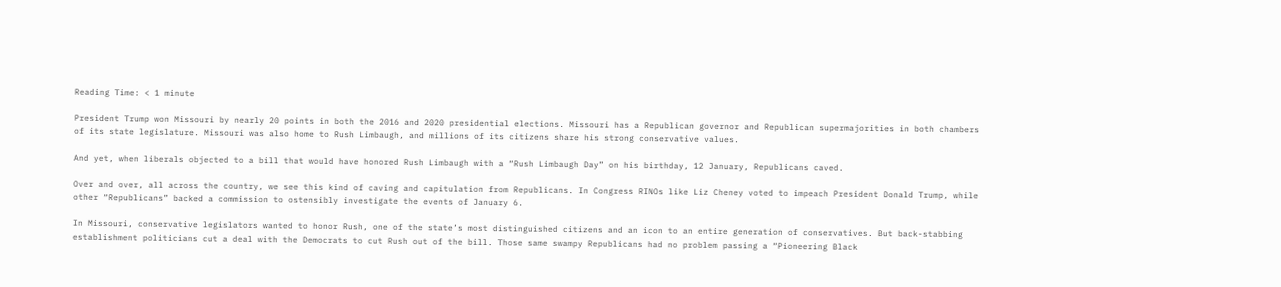Reading Time: < 1 minute

President Trump won Missouri by nearly 20 points in both the 2016 and 2020 presidential elections. Missouri has a Republican governor and Republican supermajorities in both chambers of its state legislature. Missouri was also home to Rush Limbaugh, and millions of its citizens share his strong conservative values.

And yet, when liberals objected to a bill that would have honored Rush Limbaugh with a “Rush Limbaugh Day” on his birthday, 12 January, Republicans caved.

Over and over, all across the country, we see this kind of caving and capitulation from Republicans. In Congress RINOs like Liz Cheney voted to impeach President Donald Trump, while other “Republicans” backed a commission to ostensibly investigate the events of January 6.

In Missouri, conservative legislators wanted to honor Rush, one of the state’s most distinguished citizens and an icon to an entire generation of conservatives. But back-stabbing establishment politicians cut a deal with the Democrats to cut Rush out of the bill. Those same swampy Republicans had no problem passing a “Pioneering Black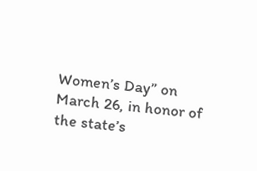Women’s Day” on March 26, in honor of the state’s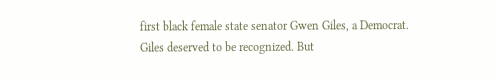first black female state senator Gwen Giles, a Democrat. Giles deserved to be recognized. But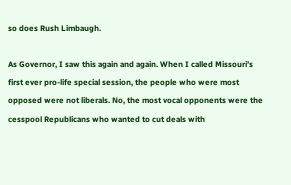so does Rush Limbaugh.

As Governor, I saw this again and again. When I called Missouri’s first ever pro-life special session, the people who were most opposed were not liberals. No, the most vocal opponents were the cesspool Republicans who wanted to cut deals with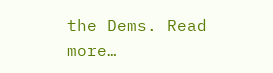the Dems. Read more…